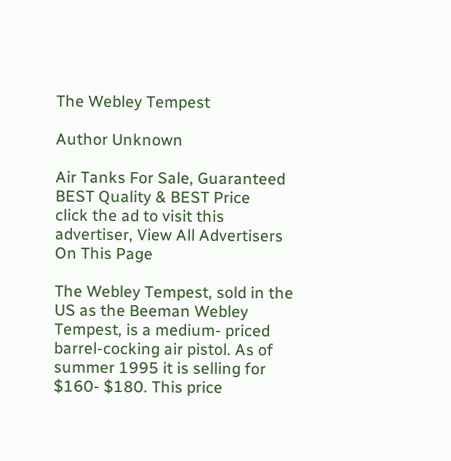The Webley Tempest

Author Unknown

Air Tanks For Sale, Guaranteed BEST Quality & BEST Price
click the ad to visit this advertiser, View All Advertisers On This Page

The Webley Tempest, sold in the US as the Beeman Webley Tempest, is a medium- priced barrel-cocking air pistol. As of summer 1995 it is selling for $160- $180. This price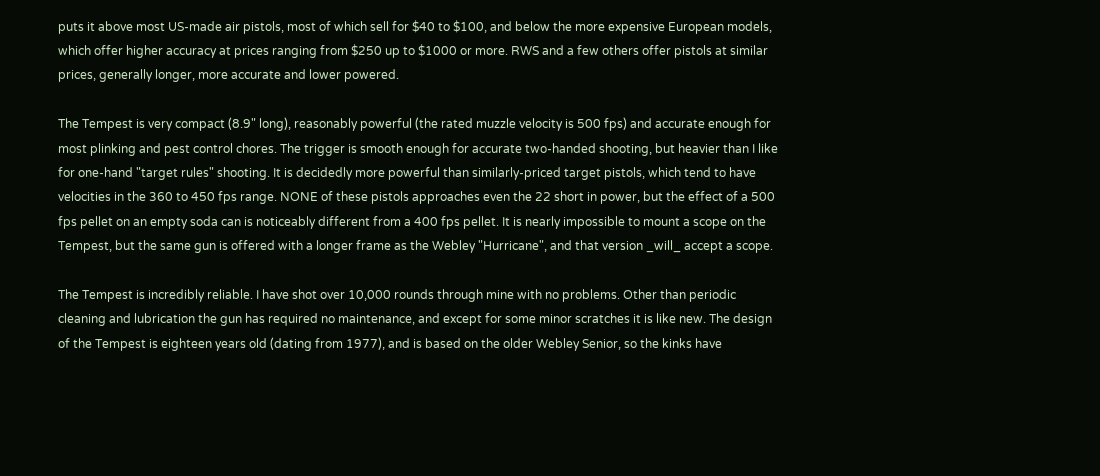puts it above most US-made air pistols, most of which sell for $40 to $100, and below the more expensive European models, which offer higher accuracy at prices ranging from $250 up to $1000 or more. RWS and a few others offer pistols at similar prices, generally longer, more accurate and lower powered.

The Tempest is very compact (8.9" long), reasonably powerful (the rated muzzle velocity is 500 fps) and accurate enough for most plinking and pest control chores. The trigger is smooth enough for accurate two-handed shooting, but heavier than I like for one-hand "target rules" shooting. It is decidedly more powerful than similarly-priced target pistols, which tend to have velocities in the 360 to 450 fps range. NONE of these pistols approaches even the 22 short in power, but the effect of a 500 fps pellet on an empty soda can is noticeably different from a 400 fps pellet. It is nearly impossible to mount a scope on the Tempest, but the same gun is offered with a longer frame as the Webley "Hurricane", and that version _will_ accept a scope.

The Tempest is incredibly reliable. I have shot over 10,000 rounds through mine with no problems. Other than periodic cleaning and lubrication the gun has required no maintenance, and except for some minor scratches it is like new. The design of the Tempest is eighteen years old (dating from 1977), and is based on the older Webley Senior, so the kinks have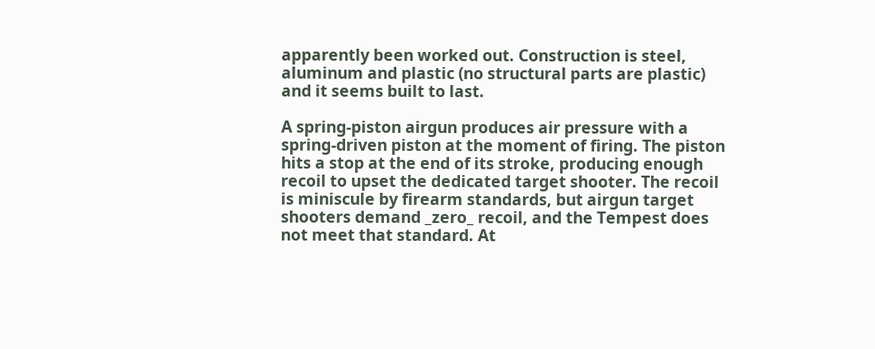apparently been worked out. Construction is steel, aluminum and plastic (no structural parts are plastic) and it seems built to last.

A spring-piston airgun produces air pressure with a spring-driven piston at the moment of firing. The piston hits a stop at the end of its stroke, producing enough recoil to upset the dedicated target shooter. The recoil is miniscule by firearm standards, but airgun target shooters demand _zero_ recoil, and the Tempest does not meet that standard. At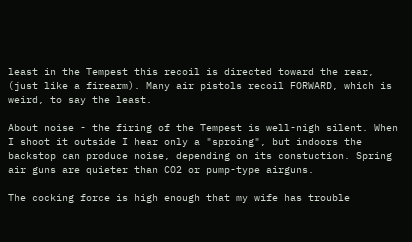least in the Tempest this recoil is directed toward the rear, (just like a firearm). Many air pistols recoil FORWARD, which is weird, to say the least.

About noise - the firing of the Tempest is well-nigh silent. When I shoot it outside I hear only a "sproing", but indoors the backstop can produce noise, depending on its constuction. Spring air guns are quieter than CO2 or pump-type airguns.

The cocking force is high enough that my wife has trouble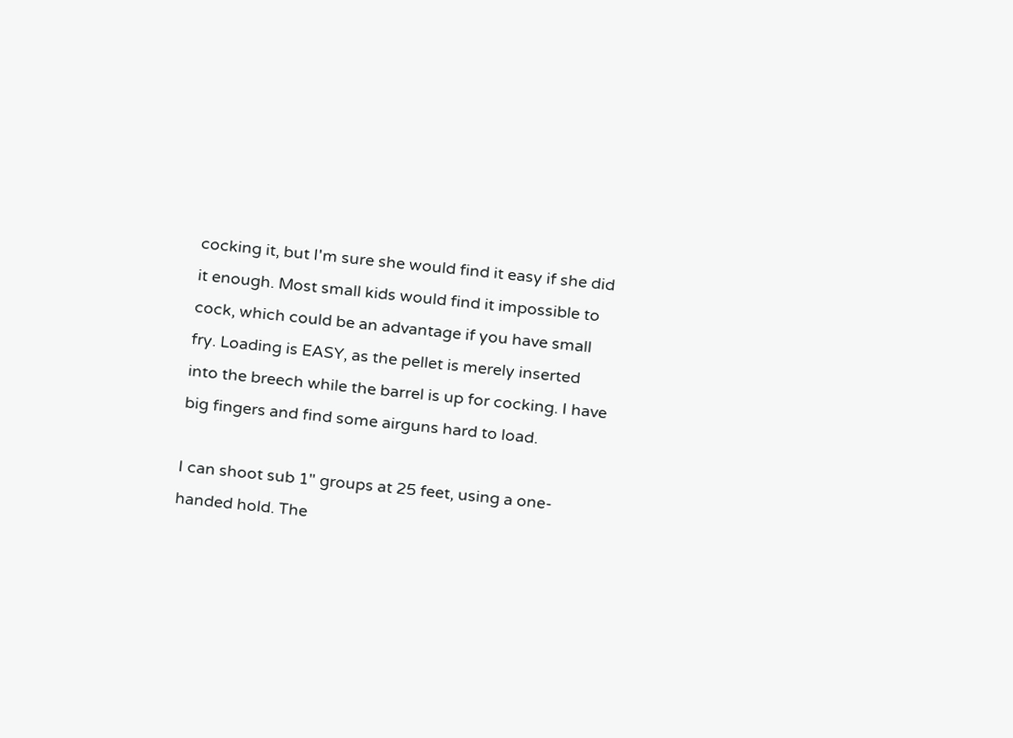cocking it, but I'm sure she would find it easy if she did it enough. Most small kids would find it impossible to cock, which could be an advantage if you have small fry. Loading is EASY, as the pellet is merely inserted into the breech while the barrel is up for cocking. I have big fingers and find some airguns hard to load.

I can shoot sub 1" groups at 25 feet, using a one-handed hold. The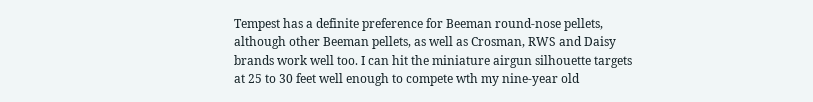Tempest has a definite preference for Beeman round-nose pellets, although other Beeman pellets, as well as Crosman, RWS and Daisy brands work well too. I can hit the miniature airgun silhouette targets at 25 to 30 feet well enough to compete wth my nine-year old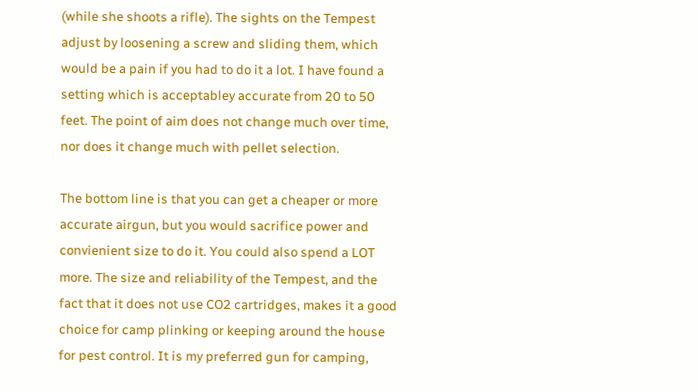(while she shoots a rifle). The sights on the Tempest adjust by loosening a screw and sliding them, which would be a pain if you had to do it a lot. I have found a setting which is acceptabley accurate from 20 to 50 feet. The point of aim does not change much over time, nor does it change much with pellet selection.

The bottom line is that you can get a cheaper or more accurate airgun, but you would sacrifice power and convienient size to do it. You could also spend a LOT more. The size and reliability of the Tempest, and the fact that it does not use CO2 cartridges, makes it a good choice for camp plinking or keeping around the house for pest control. It is my preferred gun for camping,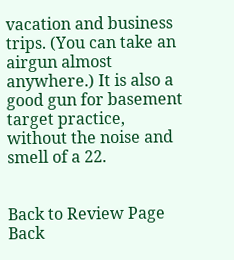vacation and business trips. (You can take an airgun almost anywhere.) It is also a good gun for basement target practice, without the noise and smell of a 22.


Back to Review Page
Back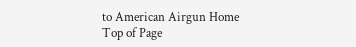to American Airgun Home
Top of Page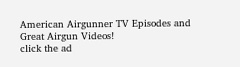American Airgunner TV Episodes and Great Airgun Videos!
click the ad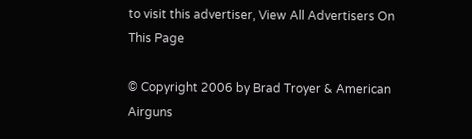to visit this advertiser, View All Advertisers On This Page

© Copyright 2006 by Brad Troyer & American Airguns